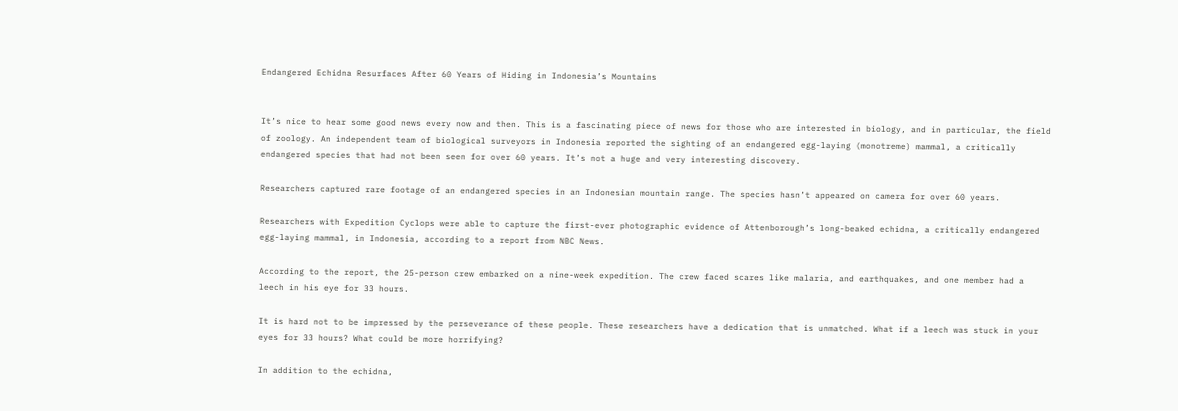Endangered Echidna Resurfaces After 60 Years of Hiding in Indonesia’s Mountains


It’s nice to hear some good news every now and then. This is a fascinating piece of news for those who are interested in biology, and in particular, the field of zoology. An independent team of biological surveyors in Indonesia reported the sighting of an endangered egg-laying (monotreme) mammal, a critically endangered species that had not been seen for over 60 years. It’s not a huge and very interesting discovery.

Researchers captured rare footage of an endangered species in an Indonesian mountain range. The species hasn’t appeared on camera for over 60 years.

Researchers with Expedition Cyclops were able to capture the first-ever photographic evidence of Attenborough’s long-beaked echidna, a critically endangered egg-laying mammal, in Indonesia, according to a report from NBC News.

According to the report, the 25-person crew embarked on a nine-week expedition. The crew faced scares like malaria, and earthquakes, and one member had a leech in his eye for 33 hours.

It is hard not to be impressed by the perseverance of these people. These researchers have a dedication that is unmatched. What if a leech was stuck in your eyes for 33 hours? What could be more horrifying?

In addition to the echidna,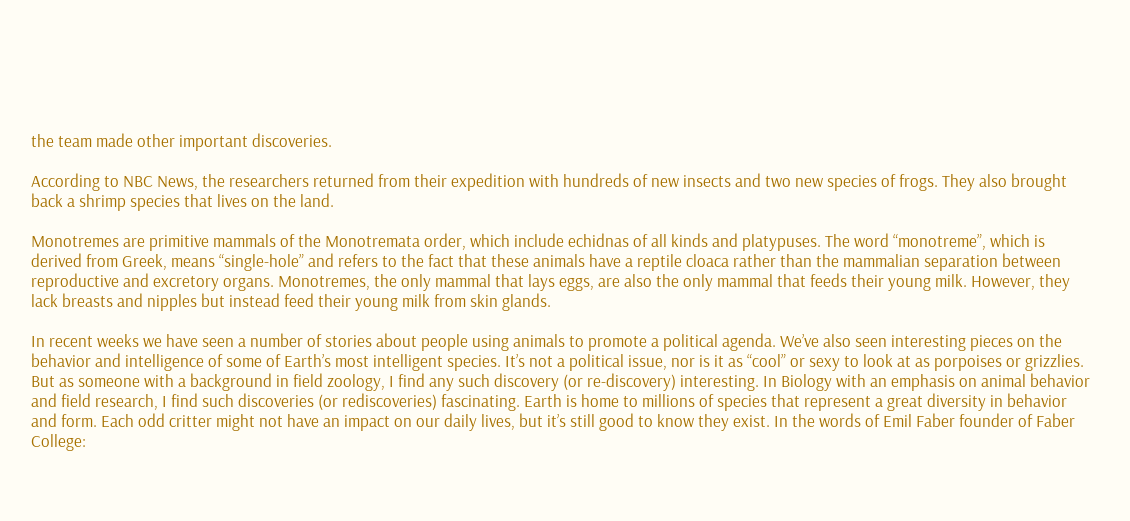the team made other important discoveries.

According to NBC News, the researchers returned from their expedition with hundreds of new insects and two new species of frogs. They also brought back a shrimp species that lives on the land.

Monotremes are primitive mammals of the Monotremata order, which include echidnas of all kinds and platypuses. The word “monotreme”, which is derived from Greek, means “single-hole” and refers to the fact that these animals have a reptile cloaca rather than the mammalian separation between reproductive and excretory organs. Monotremes, the only mammal that lays eggs, are also the only mammal that feeds their young milk. However, they lack breasts and nipples but instead feed their young milk from skin glands.

In recent weeks we have seen a number of stories about people using animals to promote a political agenda. We’ve also seen interesting pieces on the behavior and intelligence of some of Earth’s most intelligent species. It’s not a political issue, nor is it as “cool” or sexy to look at as porpoises or grizzlies. But as someone with a background in field zoology, I find any such discovery (or re-discovery) interesting. In Biology with an emphasis on animal behavior and field research, I find such discoveries (or rediscoveries) fascinating. Earth is home to millions of species that represent a great diversity in behavior and form. Each odd critter might not have an impact on our daily lives, but it’s still good to know they exist. In the words of Emil Faber founder of Faber College: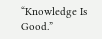“Knowledge Is Good.”